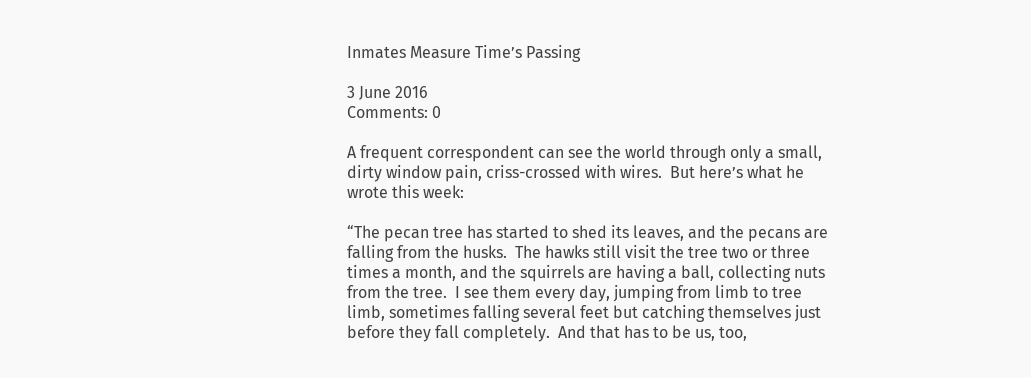Inmates Measure Time’s Passing

3 June 2016
Comments: 0

A frequent correspondent can see the world through only a small, dirty window pain, criss-crossed with wires.  But here’s what he wrote this week:

“The pecan tree has started to shed its leaves, and the pecans are falling from the husks.  The hawks still visit the tree two or three times a month, and the squirrels are having a ball, collecting nuts from the tree.  I see them every day, jumping from limb to tree limb, sometimes falling several feet but catching themselves just before they fall completely.  And that has to be us, too,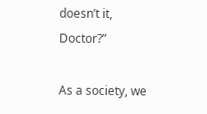doesn’t it, Doctor?”

As a society, we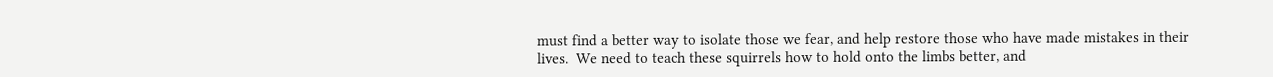must find a better way to isolate those we fear, and help restore those who have made mistakes in their lives.  We need to teach these squirrels how to hold onto the limbs better, and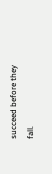succeed before they fall.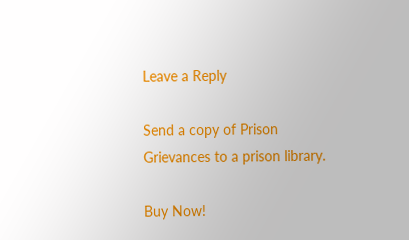Leave a Reply

Send a copy of Prison Grievances to a prison library.

Buy Now!